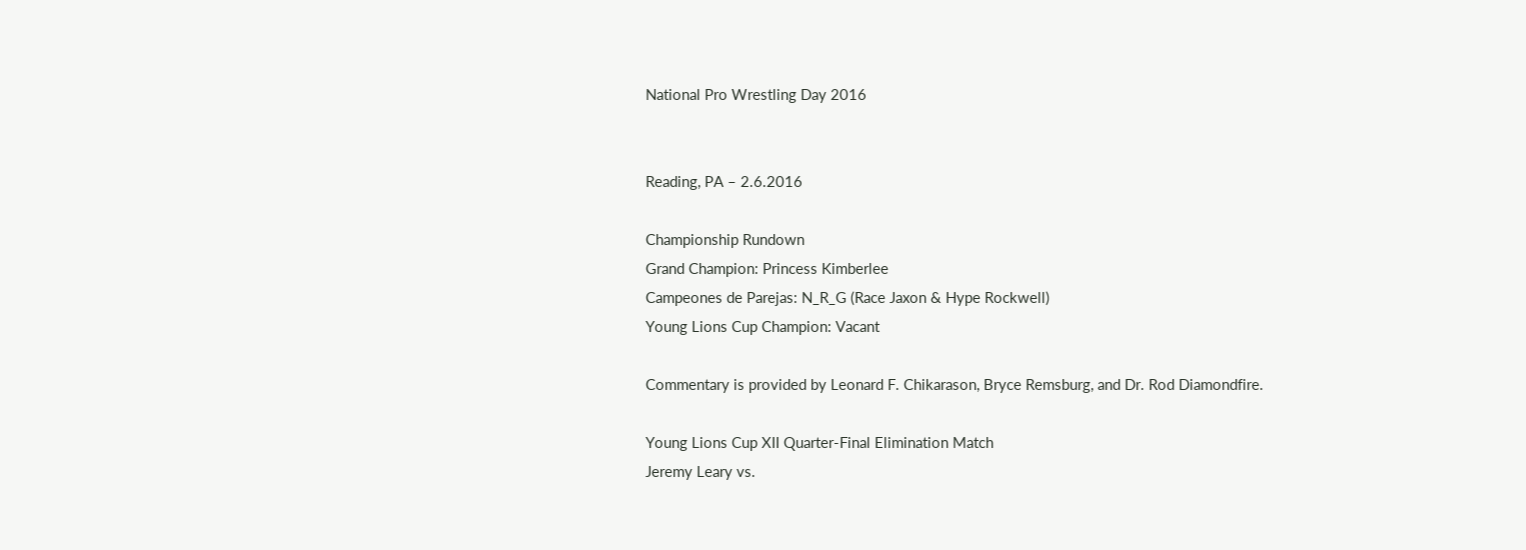National Pro Wrestling Day 2016


Reading, PA – 2.6.2016

Championship Rundown
Grand Champion: Princess Kimberlee
Campeones de Parejas: N_R_G (Race Jaxon & Hype Rockwell)
Young Lions Cup Champion: Vacant

Commentary is provided by Leonard F. Chikarason, Bryce Remsburg, and Dr. Rod Diamondfire.

Young Lions Cup XII Quarter-Final Elimination Match
Jeremy Leary vs.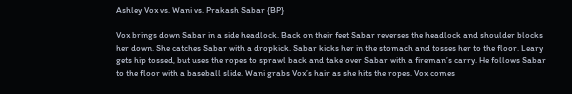Ashley Vox vs. Wani vs. Prakash Sabar {BP}

Vox brings down Sabar in a side headlock. Back on their feet Sabar reverses the headlock and shoulder blocks her down. She catches Sabar with a dropkick. Sabar kicks her in the stomach and tosses her to the floor. Leary gets hip tossed, but uses the ropes to sprawl back and take over Sabar with a fireman’s carry. He follows Sabar to the floor with a baseball slide. Wani grabs Vox’s hair as she hits the ropes. Vox comes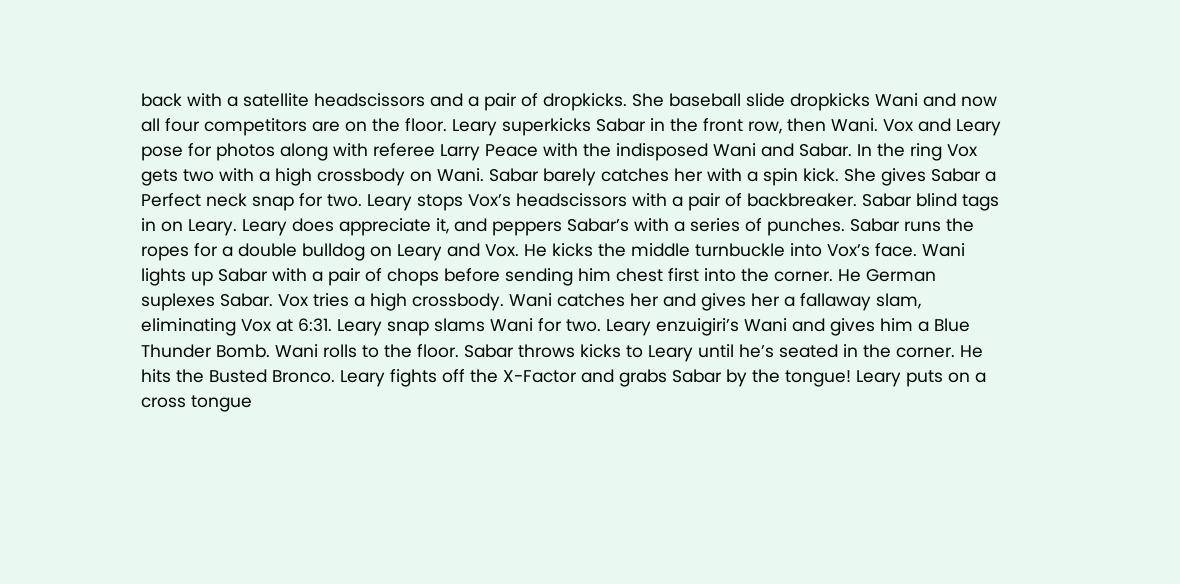back with a satellite headscissors and a pair of dropkicks. She baseball slide dropkicks Wani and now all four competitors are on the floor. Leary superkicks Sabar in the front row, then Wani. Vox and Leary pose for photos along with referee Larry Peace with the indisposed Wani and Sabar. In the ring Vox gets two with a high crossbody on Wani. Sabar barely catches her with a spin kick. She gives Sabar a Perfect neck snap for two. Leary stops Vox’s headscissors with a pair of backbreaker. Sabar blind tags in on Leary. Leary does appreciate it, and peppers Sabar’s with a series of punches. Sabar runs the ropes for a double bulldog on Leary and Vox. He kicks the middle turnbuckle into Vox’s face. Wani lights up Sabar with a pair of chops before sending him chest first into the corner. He German suplexes Sabar. Vox tries a high crossbody. Wani catches her and gives her a fallaway slam, eliminating Vox at 6:31. Leary snap slams Wani for two. Leary enzuigiri’s Wani and gives him a Blue Thunder Bomb. Wani rolls to the floor. Sabar throws kicks to Leary until he’s seated in the corner. He hits the Busted Bronco. Leary fights off the X-Factor and grabs Sabar by the tongue! Leary puts on a cross tongue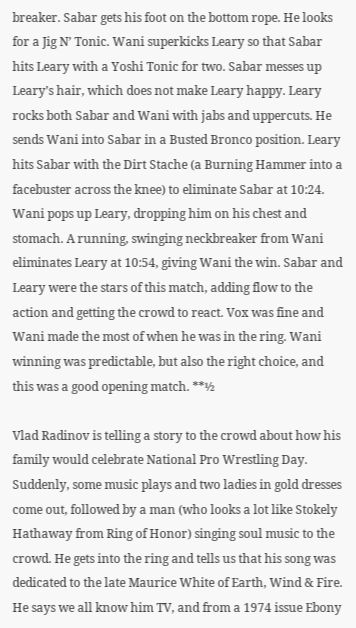breaker. Sabar gets his foot on the bottom rope. He looks for a Jig N’ Tonic. Wani superkicks Leary so that Sabar hits Leary with a Yoshi Tonic for two. Sabar messes up Leary’s hair, which does not make Leary happy. Leary rocks both Sabar and Wani with jabs and uppercuts. He sends Wani into Sabar in a Busted Bronco position. Leary hits Sabar with the Dirt Stache (a Burning Hammer into a facebuster across the knee) to eliminate Sabar at 10:24. Wani pops up Leary, dropping him on his chest and stomach. A running, swinging neckbreaker from Wani eliminates Leary at 10:54, giving Wani the win. Sabar and Leary were the stars of this match, adding flow to the action and getting the crowd to react. Vox was fine and Wani made the most of when he was in the ring. Wani winning was predictable, but also the right choice, and this was a good opening match. **½

Vlad Radinov is telling a story to the crowd about how his family would celebrate National Pro Wrestling Day. Suddenly, some music plays and two ladies in gold dresses come out, followed by a man (who looks a lot like Stokely Hathaway from Ring of Honor) singing soul music to the crowd. He gets into the ring and tells us that his song was dedicated to the late Maurice White of Earth, Wind & Fire. He says we all know him TV, and from a 1974 issue Ebony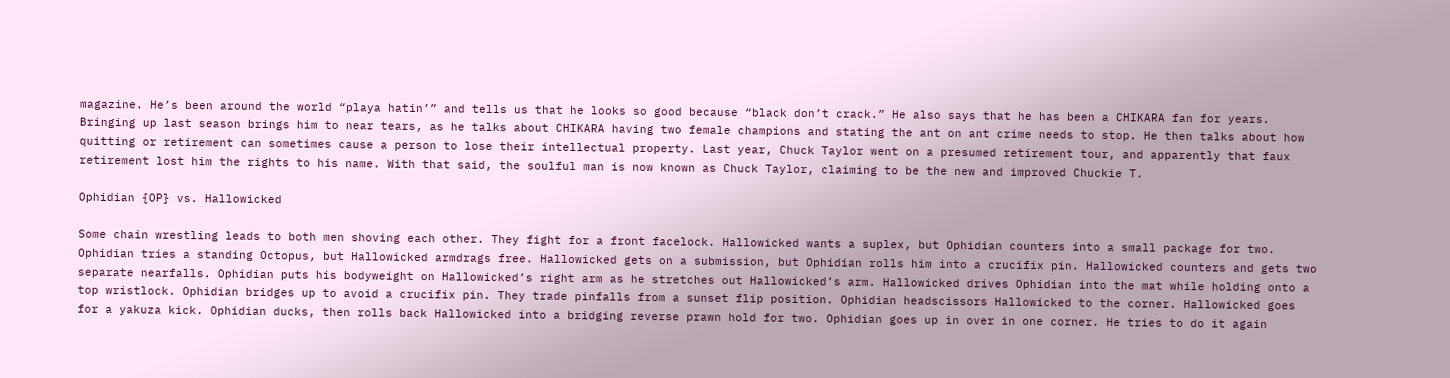magazine. He’s been around the world “playa hatin’” and tells us that he looks so good because “black don’t crack.” He also says that he has been a CHIKARA fan for years. Bringing up last season brings him to near tears, as he talks about CHIKARA having two female champions and stating the ant on ant crime needs to stop. He then talks about how quitting or retirement can sometimes cause a person to lose their intellectual property. Last year, Chuck Taylor went on a presumed retirement tour, and apparently that faux retirement lost him the rights to his name. With that said, the soulful man is now known as Chuck Taylor, claiming to be the new and improved Chuckie T.

Ophidian {OP} vs. Hallowicked

Some chain wrestling leads to both men shoving each other. They fight for a front facelock. Hallowicked wants a suplex, but Ophidian counters into a small package for two. Ophidian tries a standing Octopus, but Hallowicked armdrags free. Hallowicked gets on a submission, but Ophidian rolls him into a crucifix pin. Hallowicked counters and gets two separate nearfalls. Ophidian puts his bodyweight on Hallowicked’s right arm as he stretches out Hallowicked’s arm. Hallowicked drives Ophidian into the mat while holding onto a top wristlock. Ophidian bridges up to avoid a crucifix pin. They trade pinfalls from a sunset flip position. Ophidian headscissors Hallowicked to the corner. Hallowicked goes for a yakuza kick. Ophidian ducks, then rolls back Hallowicked into a bridging reverse prawn hold for two. Ophidian goes up in over in one corner. He tries to do it again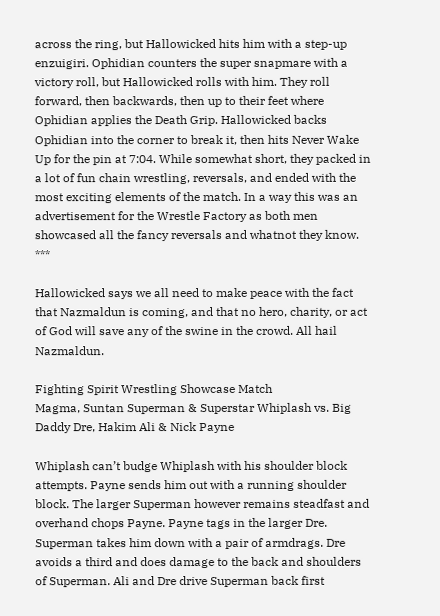across the ring, but Hallowicked hits him with a step-up enzuigiri. Ophidian counters the super snapmare with a victory roll, but Hallowicked rolls with him. They roll forward, then backwards, then up to their feet where Ophidian applies the Death Grip. Hallowicked backs Ophidian into the corner to break it, then hits Never Wake Up for the pin at 7:04. While somewhat short, they packed in a lot of fun chain wrestling, reversals, and ended with the most exciting elements of the match. In a way this was an advertisement for the Wrestle Factory as both men showcased all the fancy reversals and whatnot they know. ***

Hallowicked says we all need to make peace with the fact that Nazmaldun is coming, and that no hero, charity, or act of God will save any of the swine in the crowd. All hail Nazmaldun.

Fighting Spirit Wrestling Showcase Match
Magma, Suntan Superman & Superstar Whiplash vs. Big Daddy Dre, Hakim Ali & Nick Payne

Whiplash can’t budge Whiplash with his shoulder block attempts. Payne sends him out with a running shoulder block. The larger Superman however remains steadfast and overhand chops Payne. Payne tags in the larger Dre. Superman takes him down with a pair of armdrags. Dre avoids a third and does damage to the back and shoulders of Superman. Ali and Dre drive Superman back first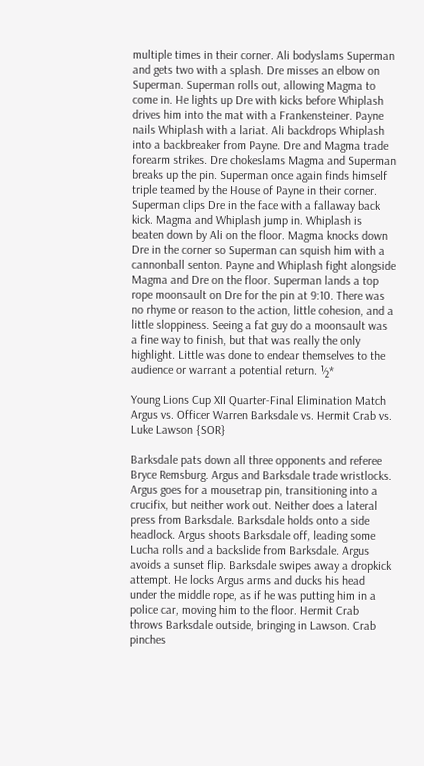multiple times in their corner. Ali bodyslams Superman and gets two with a splash. Dre misses an elbow on Superman. Superman rolls out, allowing Magma to come in. He lights up Dre with kicks before Whiplash drives him into the mat with a Frankensteiner. Payne nails Whiplash with a lariat. Ali backdrops Whiplash into a backbreaker from Payne. Dre and Magma trade forearm strikes. Dre chokeslams Magma and Superman breaks up the pin. Superman once again finds himself triple teamed by the House of Payne in their corner. Superman clips Dre in the face with a fallaway back kick. Magma and Whiplash jump in. Whiplash is beaten down by Ali on the floor. Magma knocks down Dre in the corner so Superman can squish him with a cannonball senton. Payne and Whiplash fight alongside Magma and Dre on the floor. Superman lands a top rope moonsault on Dre for the pin at 9:10. There was no rhyme or reason to the action, little cohesion, and a little sloppiness. Seeing a fat guy do a moonsault was a fine way to finish, but that was really the only highlight. Little was done to endear themselves to the audience or warrant a potential return. ½*

Young Lions Cup XII Quarter-Final Elimination Match
Argus vs. Officer Warren Barksdale vs. Hermit Crab vs. Luke Lawson {SOR}

Barksdale pats down all three opponents and referee Bryce Remsburg. Argus and Barksdale trade wristlocks. Argus goes for a mousetrap pin, transitioning into a crucifix, but neither work out. Neither does a lateral press from Barksdale. Barksdale holds onto a side headlock. Argus shoots Barksdale off, leading some Lucha rolls and a backslide from Barksdale. Argus avoids a sunset flip. Barksdale swipes away a dropkick attempt. He locks Argus arms and ducks his head under the middle rope, as if he was putting him in a police car, moving him to the floor. Hermit Crab throws Barksdale outside, bringing in Lawson. Crab pinches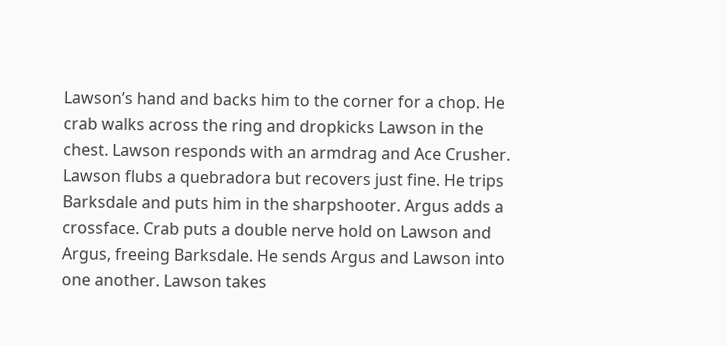Lawson’s hand and backs him to the corner for a chop. He crab walks across the ring and dropkicks Lawson in the chest. Lawson responds with an armdrag and Ace Crusher. Lawson flubs a quebradora but recovers just fine. He trips Barksdale and puts him in the sharpshooter. Argus adds a crossface. Crab puts a double nerve hold on Lawson and Argus, freeing Barksdale. He sends Argus and Lawson into one another. Lawson takes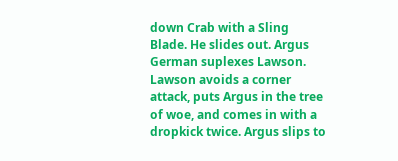down Crab with a Sling Blade. He slides out. Argus German suplexes Lawson. Lawson avoids a corner attack, puts Argus in the tree of woe, and comes in with a dropkick twice. Argus slips to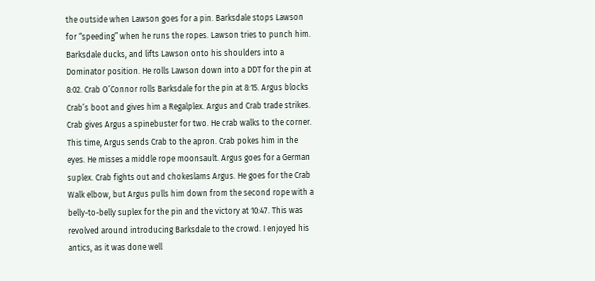the outside when Lawson goes for a pin. Barksdale stops Lawson for “speeding” when he runs the ropes. Lawson tries to punch him. Barksdale ducks, and lifts Lawson onto his shoulders into a Dominator position. He rolls Lawson down into a DDT for the pin at 8:02. Crab O’Connor rolls Barksdale for the pin at 8:15. Argus blocks Crab’s boot and gives him a Regalplex. Argus and Crab trade strikes. Crab gives Argus a spinebuster for two. He crab walks to the corner. This time, Argus sends Crab to the apron. Crab pokes him in the eyes. He misses a middle rope moonsault. Argus goes for a German suplex. Crab fights out and chokeslams Argus. He goes for the Crab Walk elbow, but Argus pulls him down from the second rope with a belly-to-belly suplex for the pin and the victory at 10:47. This was revolved around introducing Barksdale to the crowd. I enjoyed his antics, as it was done well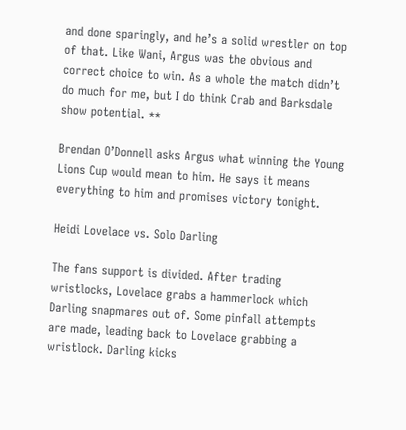and done sparingly, and he’s a solid wrestler on top of that. Like Wani, Argus was the obvious and correct choice to win. As a whole the match didn’t do much for me, but I do think Crab and Barksdale show potential. **

Brendan O’Donnell asks Argus what winning the Young Lions Cup would mean to him. He says it means everything to him and promises victory tonight.

Heidi Lovelace vs. Solo Darling

The fans support is divided. After trading wristlocks, Lovelace grabs a hammerlock which Darling snapmares out of. Some pinfall attempts are made, leading back to Lovelace grabbing a wristlock. Darling kicks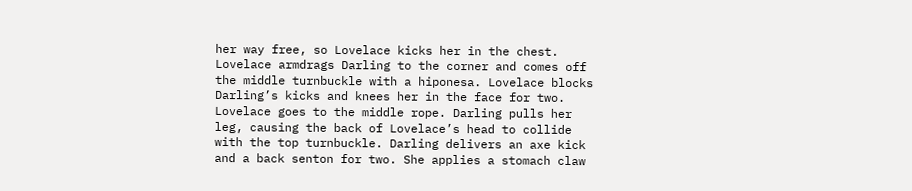her way free, so Lovelace kicks her in the chest. Lovelace armdrags Darling to the corner and comes off the middle turnbuckle with a hiponesa. Lovelace blocks Darling’s kicks and knees her in the face for two. Lovelace goes to the middle rope. Darling pulls her leg, causing the back of Lovelace’s head to collide with the top turnbuckle. Darling delivers an axe kick and a back senton for two. She applies a stomach claw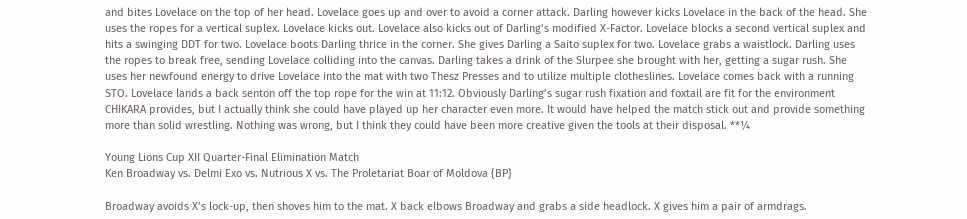and bites Lovelace on the top of her head. Lovelace goes up and over to avoid a corner attack. Darling however kicks Lovelace in the back of the head. She uses the ropes for a vertical suplex. Lovelace kicks out. Lovelace also kicks out of Darling’s modified X-Factor. Lovelace blocks a second vertical suplex and hits a swinging DDT for two. Lovelace boots Darling thrice in the corner. She gives Darling a Saito suplex for two. Lovelace grabs a waistlock. Darling uses the ropes to break free, sending Lovelace colliding into the canvas. Darling takes a drink of the Slurpee she brought with her, getting a sugar rush. She uses her newfound energy to drive Lovelace into the mat with two Thesz Presses and to utilize multiple clotheslines. Lovelace comes back with a running STO. Lovelace lands a back senton off the top rope for the win at 11:12. Obviously Darling’s sugar rush fixation and foxtail are fit for the environment CHIKARA provides, but I actually think she could have played up her character even more. It would have helped the match stick out and provide something more than solid wrestling. Nothing was wrong, but I think they could have been more creative given the tools at their disposal. **¼

Young Lions Cup XII Quarter-Final Elimination Match
Ken Broadway vs. Delmi Exo vs. Nutrious X vs. The Proletariat Boar of Moldova {BP}

Broadway avoids X’s lock-up, then shoves him to the mat. X back elbows Broadway and grabs a side headlock. X gives him a pair of armdrags.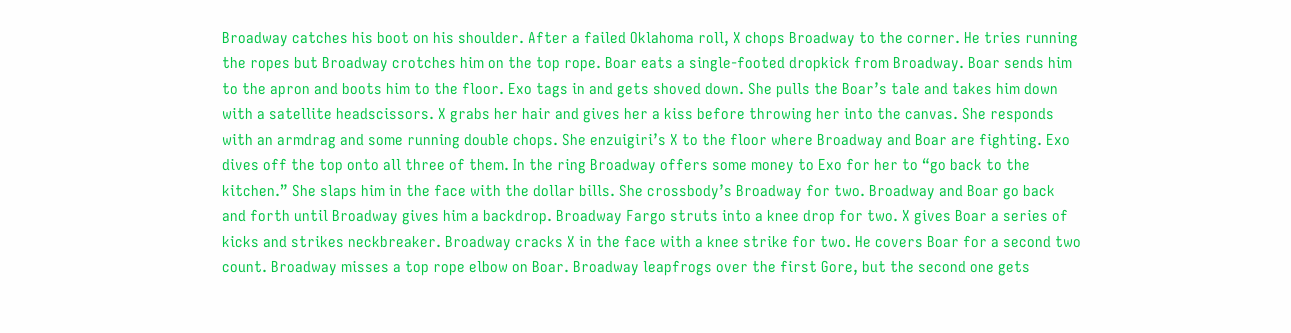Broadway catches his boot on his shoulder. After a failed Oklahoma roll, X chops Broadway to the corner. He tries running the ropes but Broadway crotches him on the top rope. Boar eats a single-footed dropkick from Broadway. Boar sends him to the apron and boots him to the floor. Exo tags in and gets shoved down. She pulls the Boar’s tale and takes him down with a satellite headscissors. X grabs her hair and gives her a kiss before throwing her into the canvas. She responds with an armdrag and some running double chops. She enzuigiri’s X to the floor where Broadway and Boar are fighting. Exo dives off the top onto all three of them. In the ring Broadway offers some money to Exo for her to “go back to the kitchen.” She slaps him in the face with the dollar bills. She crossbody’s Broadway for two. Broadway and Boar go back and forth until Broadway gives him a backdrop. Broadway Fargo struts into a knee drop for two. X gives Boar a series of kicks and strikes neckbreaker. Broadway cracks X in the face with a knee strike for two. He covers Boar for a second two count. Broadway misses a top rope elbow on Boar. Broadway leapfrogs over the first Gore, but the second one gets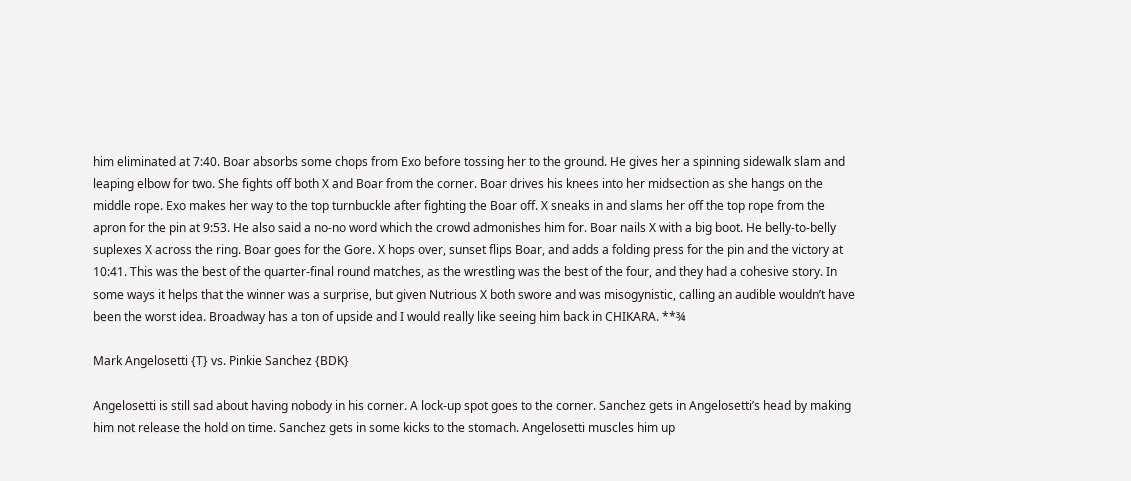him eliminated at 7:40. Boar absorbs some chops from Exo before tossing her to the ground. He gives her a spinning sidewalk slam and leaping elbow for two. She fights off both X and Boar from the corner. Boar drives his knees into her midsection as she hangs on the middle rope. Exo makes her way to the top turnbuckle after fighting the Boar off. X sneaks in and slams her off the top rope from the apron for the pin at 9:53. He also said a no-no word which the crowd admonishes him for. Boar nails X with a big boot. He belly-to-belly suplexes X across the ring. Boar goes for the Gore. X hops over, sunset flips Boar, and adds a folding press for the pin and the victory at 10:41. This was the best of the quarter-final round matches, as the wrestling was the best of the four, and they had a cohesive story. In some ways it helps that the winner was a surprise, but given Nutrious X both swore and was misogynistic, calling an audible wouldn’t have been the worst idea. Broadway has a ton of upside and I would really like seeing him back in CHIKARA. **¾

Mark Angelosetti {T} vs. Pinkie Sanchez {BDK}

Angelosetti is still sad about having nobody in his corner. A lock-up spot goes to the corner. Sanchez gets in Angelosetti’s head by making him not release the hold on time. Sanchez gets in some kicks to the stomach. Angelosetti muscles him up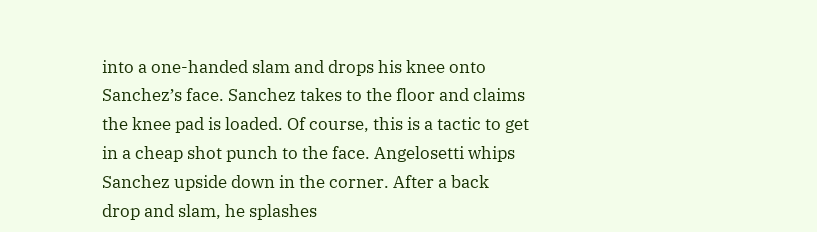into a one-handed slam and drops his knee onto Sanchez’s face. Sanchez takes to the floor and claims the knee pad is loaded. Of course, this is a tactic to get in a cheap shot punch to the face. Angelosetti whips Sanchez upside down in the corner. After a back drop and slam, he splashes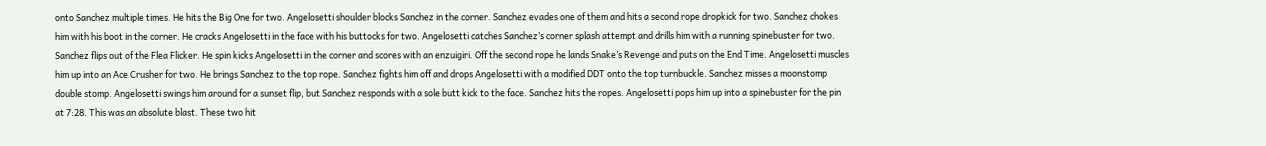onto Sanchez multiple times. He hits the Big One for two. Angelosetti shoulder blocks Sanchez in the corner. Sanchez evades one of them and hits a second rope dropkick for two. Sanchez chokes him with his boot in the corner. He cracks Angelosetti in the face with his buttocks for two. Angelosetti catches Sanchez’s corner splash attempt and drills him with a running spinebuster for two. Sanchez flips out of the Flea Flicker. He spin kicks Angelosetti in the corner and scores with an enzuigiri. Off the second rope he lands Snake’s Revenge and puts on the End Time. Angelosetti muscles him up into an Ace Crusher for two. He brings Sanchez to the top rope. Sanchez fights him off and drops Angelosetti with a modified DDT onto the top turnbuckle. Sanchez misses a moonstomp double stomp. Angelosetti swings him around for a sunset flip, but Sanchez responds with a sole butt kick to the face. Sanchez hits the ropes. Angelosetti pops him up into a spinebuster for the pin at 7:28. This was an absolute blast. These two hit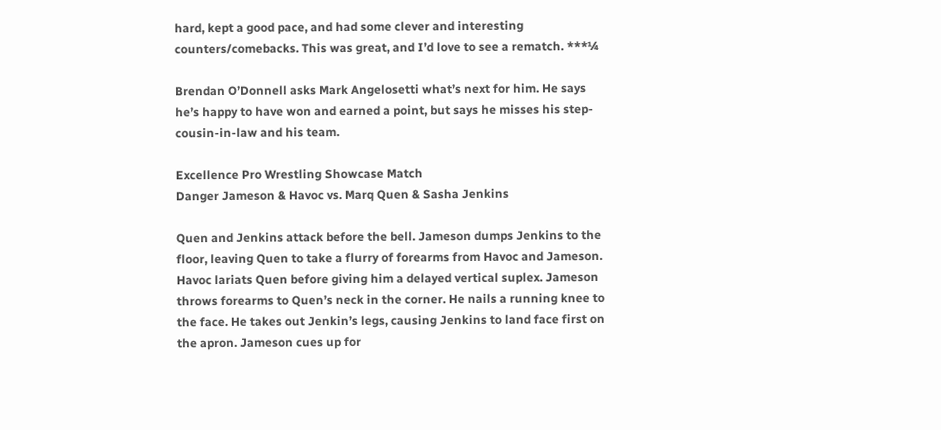hard, kept a good pace, and had some clever and interesting counters/comebacks. This was great, and I’d love to see a rematch. ***¼

Brendan O’Donnell asks Mark Angelosetti what’s next for him. He says he’s happy to have won and earned a point, but says he misses his step-cousin-in-law and his team.

Excellence Pro Wrestling Showcase Match
Danger Jameson & Havoc vs. Marq Quen & Sasha Jenkins

Quen and Jenkins attack before the bell. Jameson dumps Jenkins to the floor, leaving Quen to take a flurry of forearms from Havoc and Jameson. Havoc lariats Quen before giving him a delayed vertical suplex. Jameson throws forearms to Quen’s neck in the corner. He nails a running knee to the face. He takes out Jenkin’s legs, causing Jenkins to land face first on the apron. Jameson cues up for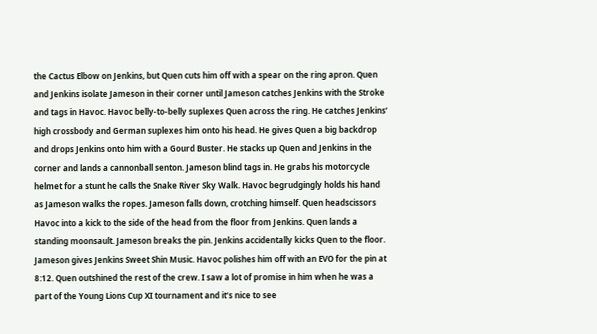the Cactus Elbow on Jenkins, but Quen cuts him off with a spear on the ring apron. Quen and Jenkins isolate Jameson in their corner until Jameson catches Jenkins with the Stroke and tags in Havoc. Havoc belly-to-belly suplexes Quen across the ring. He catches Jenkins’ high crossbody and German suplexes him onto his head. He gives Quen a big backdrop and drops Jenkins onto him with a Gourd Buster. He stacks up Quen and Jenkins in the corner and lands a cannonball senton. Jameson blind tags in. He grabs his motorcycle helmet for a stunt he calls the Snake River Sky Walk. Havoc begrudgingly holds his hand as Jameson walks the ropes. Jameson falls down, crotching himself. Quen headscissors Havoc into a kick to the side of the head from the floor from Jenkins. Quen lands a standing moonsault. Jameson breaks the pin. Jenkins accidentally kicks Quen to the floor. Jameson gives Jenkins Sweet Shin Music. Havoc polishes him off with an EVO for the pin at 8:12. Quen outshined the rest of the crew. I saw a lot of promise in him when he was a part of the Young Lions Cup XI tournament and it’s nice to see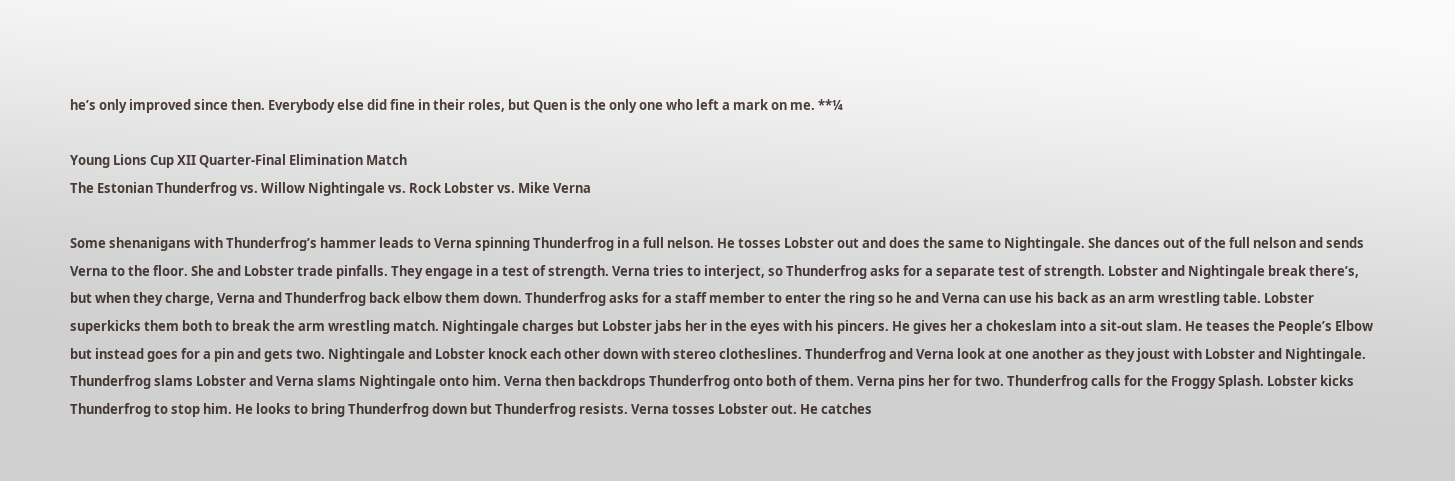he’s only improved since then. Everybody else did fine in their roles, but Quen is the only one who left a mark on me. **¼

Young Lions Cup XII Quarter-Final Elimination Match
The Estonian Thunderfrog vs. Willow Nightingale vs. Rock Lobster vs. Mike Verna

Some shenanigans with Thunderfrog’s hammer leads to Verna spinning Thunderfrog in a full nelson. He tosses Lobster out and does the same to Nightingale. She dances out of the full nelson and sends Verna to the floor. She and Lobster trade pinfalls. They engage in a test of strength. Verna tries to interject, so Thunderfrog asks for a separate test of strength. Lobster and Nightingale break there’s, but when they charge, Verna and Thunderfrog back elbow them down. Thunderfrog asks for a staff member to enter the ring so he and Verna can use his back as an arm wrestling table. Lobster superkicks them both to break the arm wrestling match. Nightingale charges but Lobster jabs her in the eyes with his pincers. He gives her a chokeslam into a sit-out slam. He teases the People’s Elbow but instead goes for a pin and gets two. Nightingale and Lobster knock each other down with stereo clotheslines. Thunderfrog and Verna look at one another as they joust with Lobster and Nightingale. Thunderfrog slams Lobster and Verna slams Nightingale onto him. Verna then backdrops Thunderfrog onto both of them. Verna pins her for two. Thunderfrog calls for the Froggy Splash. Lobster kicks Thunderfrog to stop him. He looks to bring Thunderfrog down but Thunderfrog resists. Verna tosses Lobster out. He catches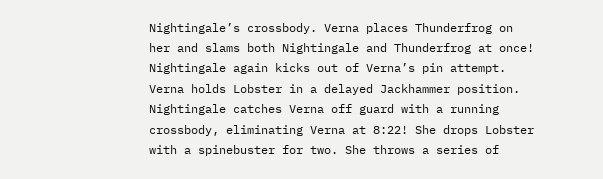Nightingale’s crossbody. Verna places Thunderfrog on her and slams both Nightingale and Thunderfrog at once! Nightingale again kicks out of Verna’s pin attempt. Verna holds Lobster in a delayed Jackhammer position. Nightingale catches Verna off guard with a running crossbody, eliminating Verna at 8:22! She drops Lobster with a spinebuster for two. She throws a series of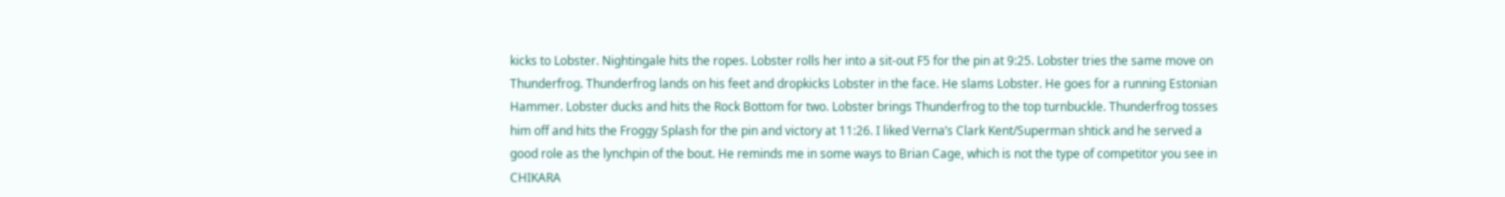kicks to Lobster. Nightingale hits the ropes. Lobster rolls her into a sit-out F5 for the pin at 9:25. Lobster tries the same move on Thunderfrog. Thunderfrog lands on his feet and dropkicks Lobster in the face. He slams Lobster. He goes for a running Estonian Hammer. Lobster ducks and hits the Rock Bottom for two. Lobster brings Thunderfrog to the top turnbuckle. Thunderfrog tosses him off and hits the Froggy Splash for the pin and victory at 11:26. I liked Verna’s Clark Kent/Superman shtick and he served a good role as the lynchpin of the bout. He reminds me in some ways to Brian Cage, which is not the type of competitor you see in CHIKARA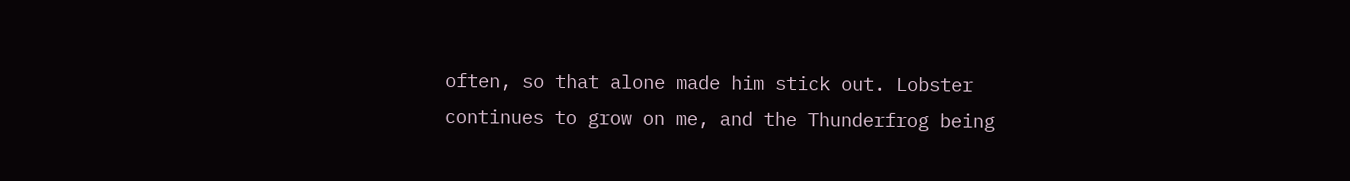often, so that alone made him stick out. Lobster continues to grow on me, and the Thunderfrog being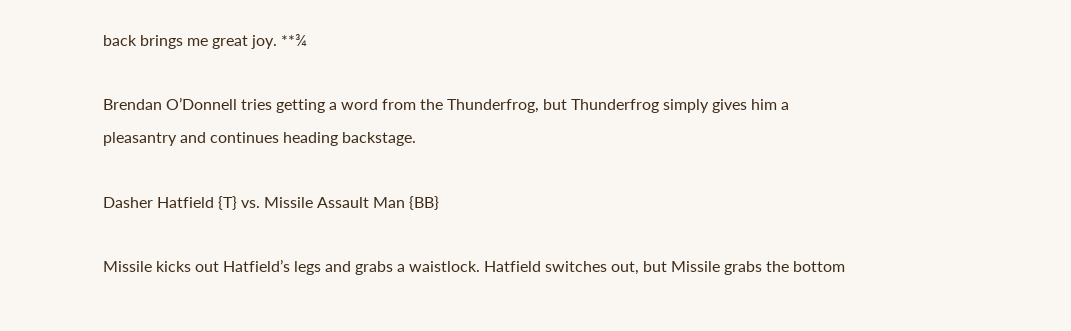back brings me great joy. **¾

Brendan O’Donnell tries getting a word from the Thunderfrog, but Thunderfrog simply gives him a pleasantry and continues heading backstage.

Dasher Hatfield {T} vs. Missile Assault Man {BB}

Missile kicks out Hatfield’s legs and grabs a waistlock. Hatfield switches out, but Missile grabs the bottom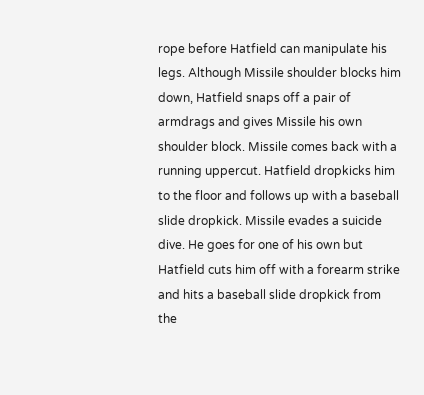rope before Hatfield can manipulate his legs. Although Missile shoulder blocks him down, Hatfield snaps off a pair of armdrags and gives Missile his own shoulder block. Missile comes back with a running uppercut. Hatfield dropkicks him to the floor and follows up with a baseball slide dropkick. Missile evades a suicide dive. He goes for one of his own but Hatfield cuts him off with a forearm strike and hits a baseball slide dropkick from the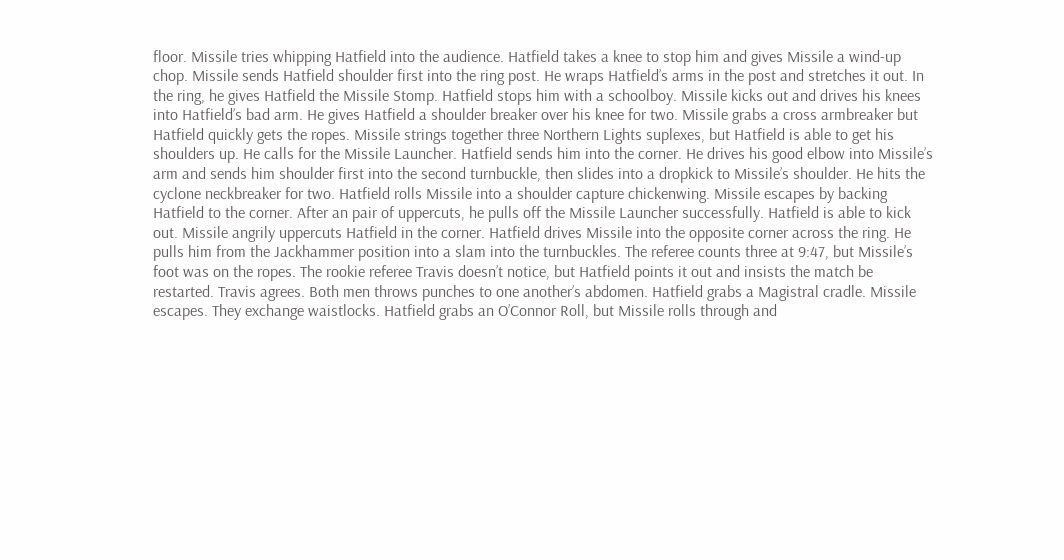floor. Missile tries whipping Hatfield into the audience. Hatfield takes a knee to stop him and gives Missile a wind-up chop. Missile sends Hatfield shoulder first into the ring post. He wraps Hatfield’s arms in the post and stretches it out. In the ring, he gives Hatfield the Missile Stomp. Hatfield stops him with a schoolboy. Missile kicks out and drives his knees into Hatfield’s bad arm. He gives Hatfield a shoulder breaker over his knee for two. Missile grabs a cross armbreaker but Hatfield quickly gets the ropes. Missile strings together three Northern Lights suplexes, but Hatfield is able to get his shoulders up. He calls for the Missile Launcher. Hatfield sends him into the corner. He drives his good elbow into Missile’s arm and sends him shoulder first into the second turnbuckle, then slides into a dropkick to Missile’s shoulder. He hits the cyclone neckbreaker for two. Hatfield rolls Missile into a shoulder capture chickenwing. Missile escapes by backing Hatfield to the corner. After an pair of uppercuts, he pulls off the Missile Launcher successfully. Hatfield is able to kick out. Missile angrily uppercuts Hatfield in the corner. Hatfield drives Missile into the opposite corner across the ring. He pulls him from the Jackhammer position into a slam into the turnbuckles. The referee counts three at 9:47, but Missile’s foot was on the ropes. The rookie referee Travis doesn’t notice, but Hatfield points it out and insists the match be restarted. Travis agrees. Both men throws punches to one another’s abdomen. Hatfield grabs a Magistral cradle. Missile escapes. They exchange waistlocks. Hatfield grabs an O’Connor Roll, but Missile rolls through and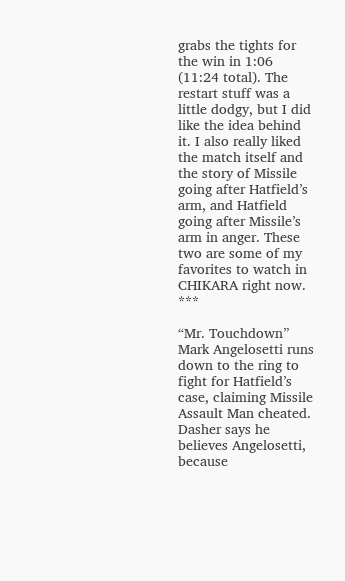grabs the tights for the win in 1:06 (11:24 total). The restart stuff was a little dodgy, but I did like the idea behind it. I also really liked the match itself and the story of Missile going after Hatfield’s arm, and Hatfield going after Missile’s arm in anger. These two are some of my favorites to watch in CHIKARA right now. ***

“Mr. Touchdown” Mark Angelosetti runs down to the ring to fight for Hatfield’s case, claiming Missile Assault Man cheated. Dasher says he believes Angelosetti, because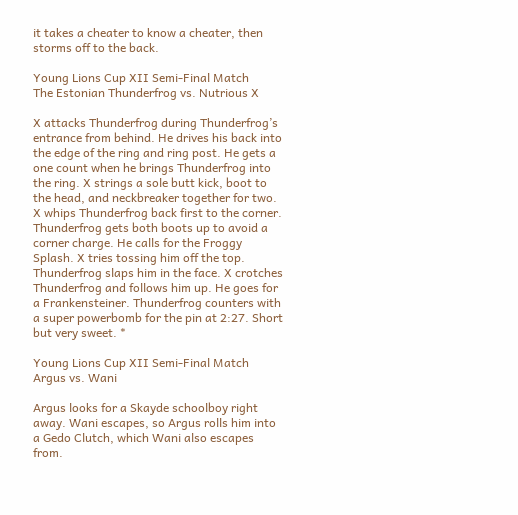it takes a cheater to know a cheater, then storms off to the back.

Young Lions Cup XII Semi-Final Match
The Estonian Thunderfrog vs. Nutrious X

X attacks Thunderfrog during Thunderfrog’s entrance from behind. He drives his back into the edge of the ring and ring post. He gets a one count when he brings Thunderfrog into the ring. X strings a sole butt kick, boot to the head, and neckbreaker together for two. X whips Thunderfrog back first to the corner. Thunderfrog gets both boots up to avoid a corner charge. He calls for the Froggy Splash. X tries tossing him off the top. Thunderfrog slaps him in the face. X crotches Thunderfrog and follows him up. He goes for a Frankensteiner. Thunderfrog counters with a super powerbomb for the pin at 2:27. Short but very sweet. *

Young Lions Cup XII Semi-Final Match
Argus vs. Wani

Argus looks for a Skayde schoolboy right away. Wani escapes, so Argus rolls him into a Gedo Clutch, which Wani also escapes from.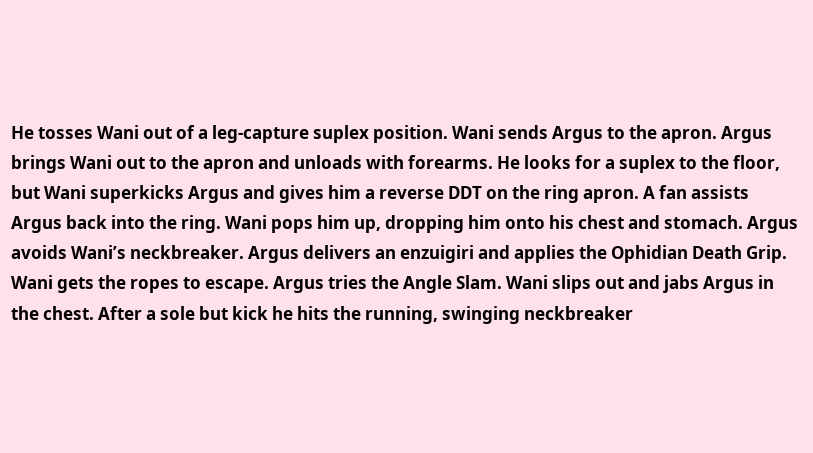He tosses Wani out of a leg-capture suplex position. Wani sends Argus to the apron. Argus brings Wani out to the apron and unloads with forearms. He looks for a suplex to the floor, but Wani superkicks Argus and gives him a reverse DDT on the ring apron. A fan assists Argus back into the ring. Wani pops him up, dropping him onto his chest and stomach. Argus avoids Wani’s neckbreaker. Argus delivers an enzuigiri and applies the Ophidian Death Grip. Wani gets the ropes to escape. Argus tries the Angle Slam. Wani slips out and jabs Argus in the chest. After a sole but kick he hits the running, swinging neckbreaker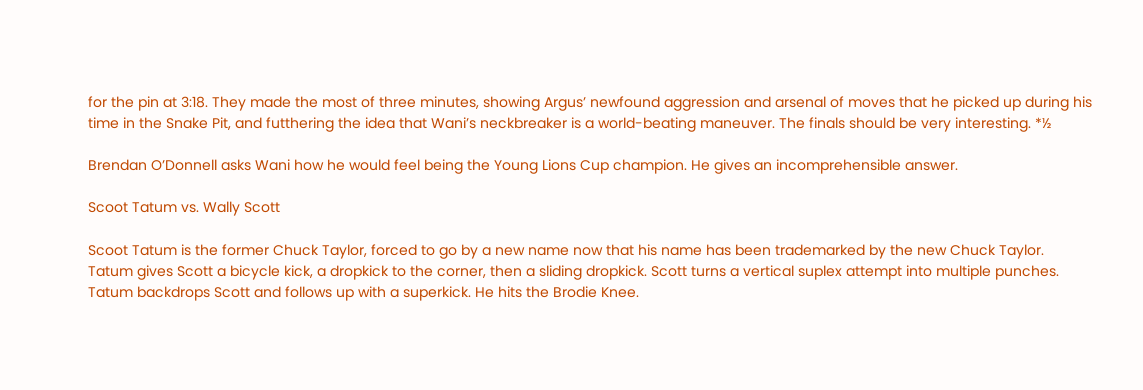for the pin at 3:18. They made the most of three minutes, showing Argus’ newfound aggression and arsenal of moves that he picked up during his time in the Snake Pit, and futthering the idea that Wani’s neckbreaker is a world-beating maneuver. The finals should be very interesting. *½

Brendan O’Donnell asks Wani how he would feel being the Young Lions Cup champion. He gives an incomprehensible answer.

Scoot Tatum vs. Wally Scott

Scoot Tatum is the former Chuck Taylor, forced to go by a new name now that his name has been trademarked by the new Chuck Taylor. Tatum gives Scott a bicycle kick, a dropkick to the corner, then a sliding dropkick. Scott turns a vertical suplex attempt into multiple punches. Tatum backdrops Scott and follows up with a superkick. He hits the Brodie Knee.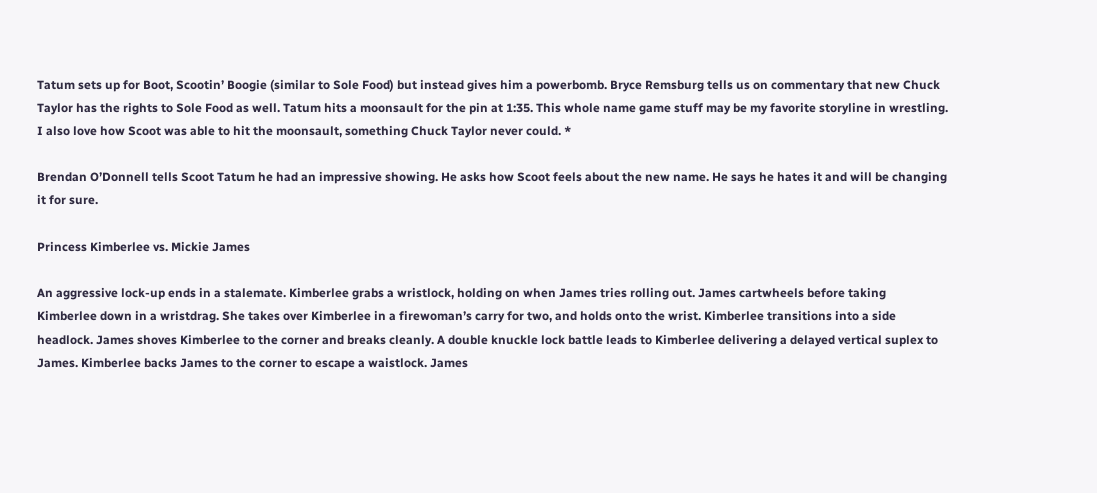Tatum sets up for Boot, Scootin’ Boogie (similar to Sole Food) but instead gives him a powerbomb. Bryce Remsburg tells us on commentary that new Chuck Taylor has the rights to Sole Food as well. Tatum hits a moonsault for the pin at 1:35. This whole name game stuff may be my favorite storyline in wrestling. I also love how Scoot was able to hit the moonsault, something Chuck Taylor never could. *

Brendan O’Donnell tells Scoot Tatum he had an impressive showing. He asks how Scoot feels about the new name. He says he hates it and will be changing it for sure.

Princess Kimberlee vs. Mickie James

An aggressive lock-up ends in a stalemate. Kimberlee grabs a wristlock, holding on when James tries rolling out. James cartwheels before taking Kimberlee down in a wristdrag. She takes over Kimberlee in a firewoman’s carry for two, and holds onto the wrist. Kimberlee transitions into a side headlock. James shoves Kimberlee to the corner and breaks cleanly. A double knuckle lock battle leads to Kimberlee delivering a delayed vertical suplex to James. Kimberlee backs James to the corner to escape a waistlock. James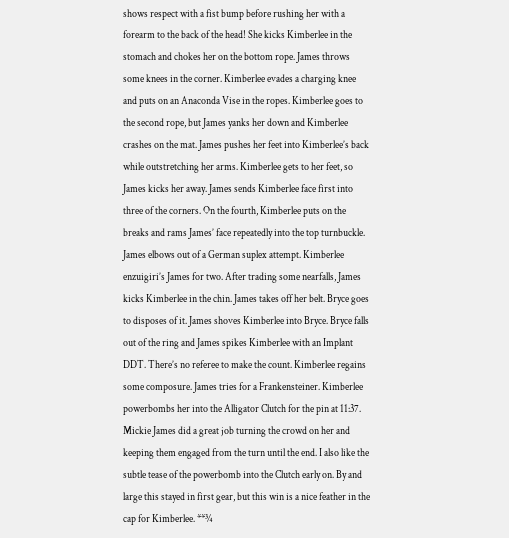shows respect with a fist bump before rushing her with a forearm to the back of the head! She kicks Kimberlee in the stomach and chokes her on the bottom rope. James throws some knees in the corner. Kimberlee evades a charging knee and puts on an Anaconda Vise in the ropes. Kimberlee goes to the second rope, but James yanks her down and Kimberlee crashes on the mat. James pushes her feet into Kimberlee’s back while outstretching her arms. Kimberlee gets to her feet, so James kicks her away. James sends Kimberlee face first into three of the corners. On the fourth, Kimberlee puts on the breaks and rams James’ face repeatedly into the top turnbuckle. James elbows out of a German suplex attempt. Kimberlee enzuigiri’s James for two. After trading some nearfalls, James kicks Kimberlee in the chin. James takes off her belt. Bryce goes to disposes of it. James shoves Kimberlee into Bryce. Bryce falls out of the ring and James spikes Kimberlee with an Implant DDT. There’s no referee to make the count. Kimberlee regains some composure. James tries for a Frankensteiner. Kimberlee powerbombs her into the Alligator Clutch for the pin at 11:37. Mickie James did a great job turning the crowd on her and keeping them engaged from the turn until the end. I also like the subtle tease of the powerbomb into the Clutch early on. By and large this stayed in first gear, but this win is a nice feather in the cap for Kimberlee. **¾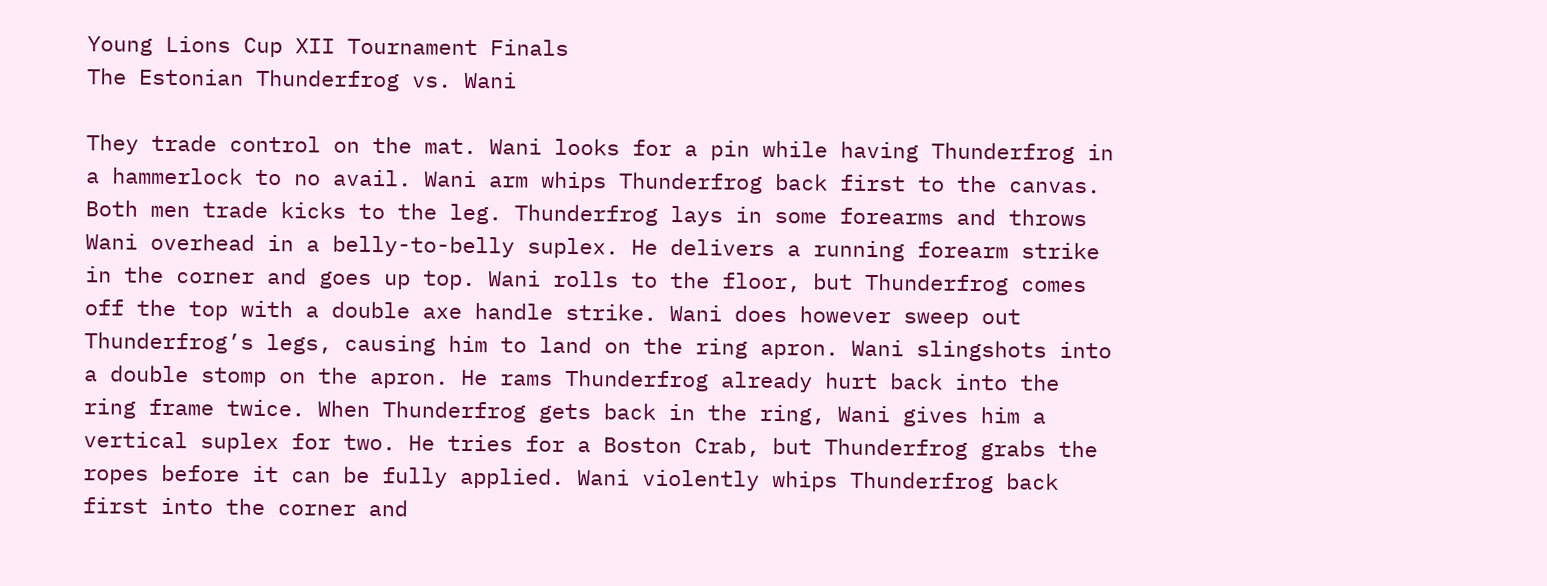Young Lions Cup XII Tournament Finals
The Estonian Thunderfrog vs. Wani

They trade control on the mat. Wani looks for a pin while having Thunderfrog in a hammerlock to no avail. Wani arm whips Thunderfrog back first to the canvas. Both men trade kicks to the leg. Thunderfrog lays in some forearms and throws Wani overhead in a belly-to-belly suplex. He delivers a running forearm strike in the corner and goes up top. Wani rolls to the floor, but Thunderfrog comes off the top with a double axe handle strike. Wani does however sweep out Thunderfrog’s legs, causing him to land on the ring apron. Wani slingshots into a double stomp on the apron. He rams Thunderfrog already hurt back into the ring frame twice. When Thunderfrog gets back in the ring, Wani gives him a vertical suplex for two. He tries for a Boston Crab, but Thunderfrog grabs the ropes before it can be fully applied. Wani violently whips Thunderfrog back first into the corner and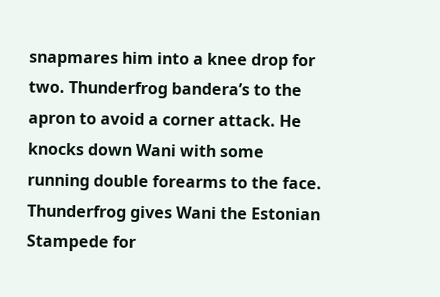snapmares him into a knee drop for two. Thunderfrog bandera’s to the apron to avoid a corner attack. He knocks down Wani with some running double forearms to the face. Thunderfrog gives Wani the Estonian Stampede for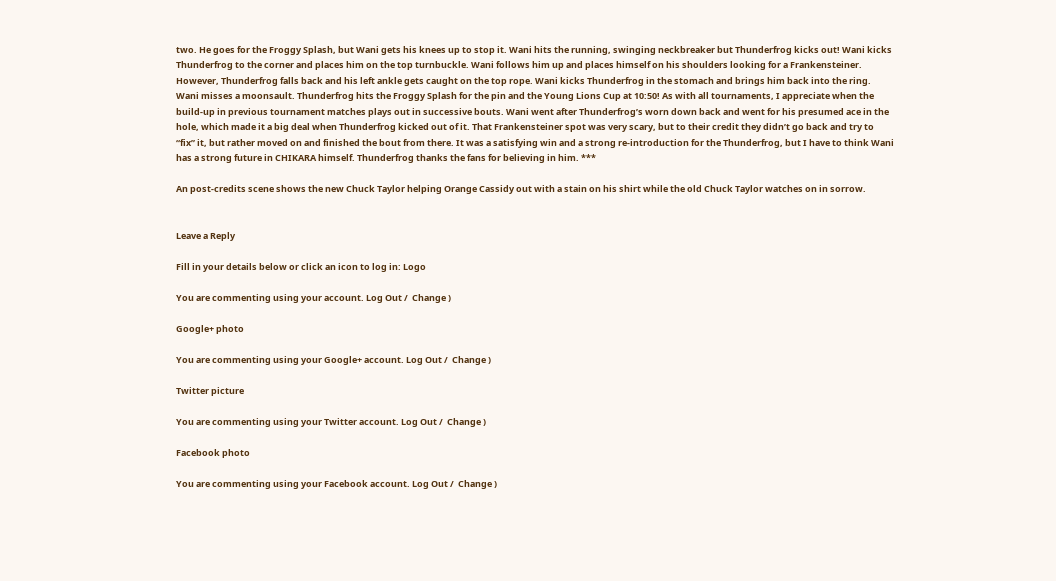two. He goes for the Froggy Splash, but Wani gets his knees up to stop it. Wani hits the running, swinging neckbreaker but Thunderfrog kicks out! Wani kicks Thunderfrog to the corner and places him on the top turnbuckle. Wani follows him up and places himself on his shoulders looking for a Frankensteiner. However, Thunderfrog falls back and his left ankle gets caught on the top rope. Wani kicks Thunderfrog in the stomach and brings him back into the ring. Wani misses a moonsault. Thunderfrog hits the Froggy Splash for the pin and the Young Lions Cup at 10:50! As with all tournaments, I appreciate when the build-up in previous tournament matches plays out in successive bouts. Wani went after Thunderfrog’s worn down back and went for his presumed ace in the hole, which made it a big deal when Thunderfrog kicked out of it. That Frankensteiner spot was very scary, but to their credit they didn’t go back and try to “fix” it, but rather moved on and finished the bout from there. It was a satisfying win and a strong re-introduction for the Thunderfrog, but I have to think Wani has a strong future in CHIKARA himself. Thunderfrog thanks the fans for believing in him. ***

An post-credits scene shows the new Chuck Taylor helping Orange Cassidy out with a stain on his shirt while the old Chuck Taylor watches on in sorrow.


Leave a Reply

Fill in your details below or click an icon to log in: Logo

You are commenting using your account. Log Out /  Change )

Google+ photo

You are commenting using your Google+ account. Log Out /  Change )

Twitter picture

You are commenting using your Twitter account. Log Out /  Change )

Facebook photo

You are commenting using your Facebook account. Log Out /  Change )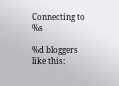Connecting to %s

%d bloggers like this: